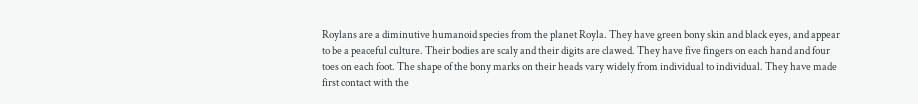Roylans are a diminutive humanoid species from the planet Royla. They have green bony skin and black eyes, and appear to be a peaceful culture. Their bodies are scaly and their digits are clawed. They have five fingers on each hand and four toes on each foot. The shape of the bony marks on their heads vary widely from individual to individual. They have made first contact with the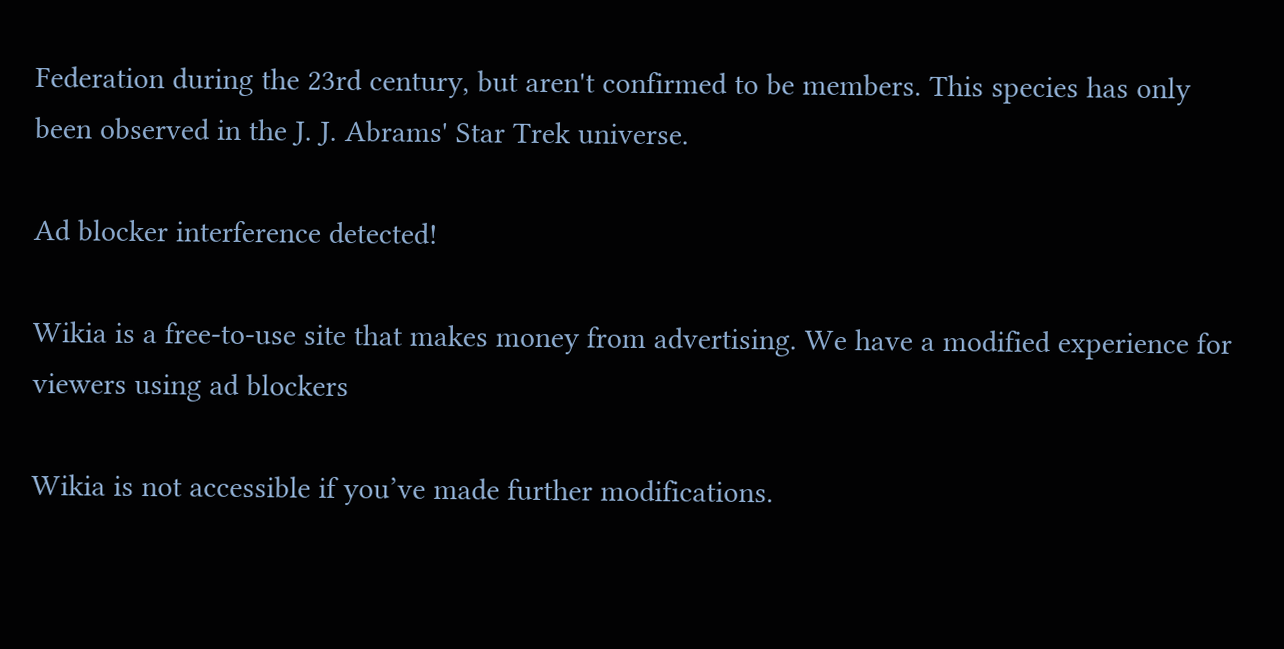Federation during the 23rd century, but aren't confirmed to be members. This species has only been observed in the J. J. Abrams' Star Trek universe.

Ad blocker interference detected!

Wikia is a free-to-use site that makes money from advertising. We have a modified experience for viewers using ad blockers

Wikia is not accessible if you’ve made further modifications.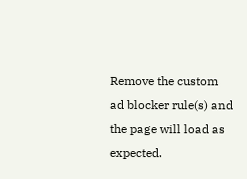Remove the custom ad blocker rule(s) and the page will load as expected.